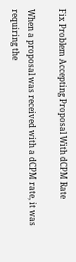Fix Problem Accepting Proposal With dCPM Rate

When a proposal was received with a dCPM rate, it was requiring the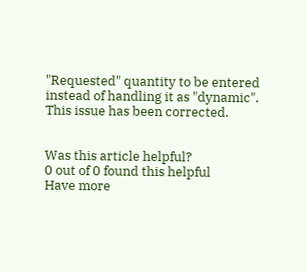"Requested" quantity to be entered instead of handling it as "dynamic".  This issue has been corrected.


Was this article helpful?
0 out of 0 found this helpful
Have more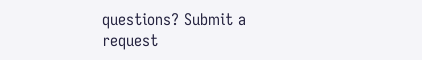questions? Submit a request